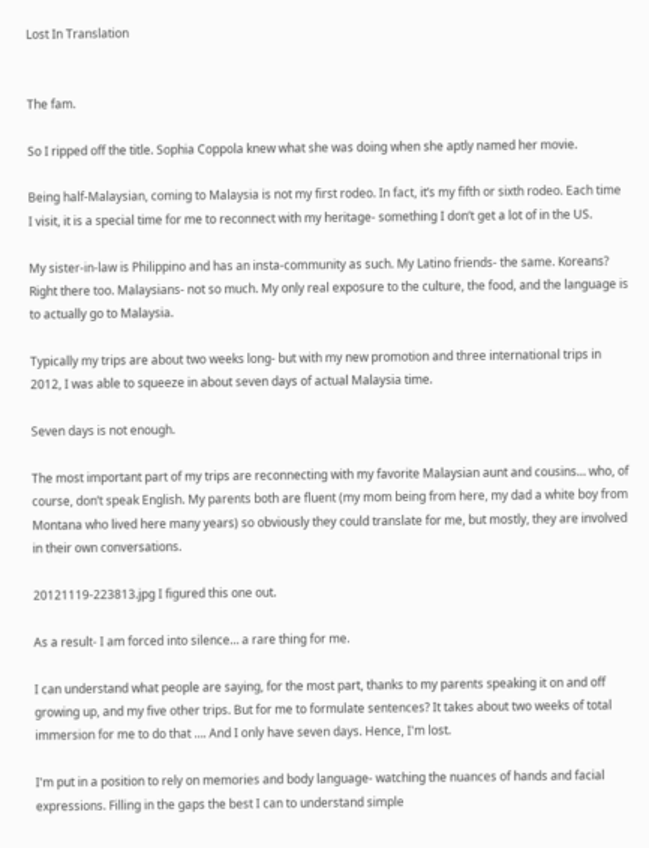Lost In Translation


The fam.

So I ripped off the title. Sophia Coppola knew what she was doing when she aptly named her movie.

Being half-Malaysian, coming to Malaysia is not my first rodeo. In fact, it’s my fifth or sixth rodeo. Each time I visit, it is a special time for me to reconnect with my heritage- something I don’t get a lot of in the US.

My sister-in-law is Philippino and has an insta-community as such. My Latino friends- the same. Koreans? Right there too. Malaysians- not so much. My only real exposure to the culture, the food, and the language is to actually go to Malaysia.

Typically my trips are about two weeks long- but with my new promotion and three international trips in 2012, I was able to squeeze in about seven days of actual Malaysia time.

Seven days is not enough.

The most important part of my trips are reconnecting with my favorite Malaysian aunt and cousins… who, of course, don’t speak English. My parents both are fluent (my mom being from here, my dad a white boy from Montana who lived here many years) so obviously they could translate for me, but mostly, they are involved in their own conversations.

20121119-223813.jpg I figured this one out.

As a result- I am forced into silence… a rare thing for me.

I can understand what people are saying, for the most part, thanks to my parents speaking it on and off growing up, and my five other trips. But for me to formulate sentences? It takes about two weeks of total immersion for me to do that …. And I only have seven days. Hence, I'm lost.

I'm put in a position to rely on memories and body language- watching the nuances of hands and facial expressions. Filling in the gaps the best I can to understand simple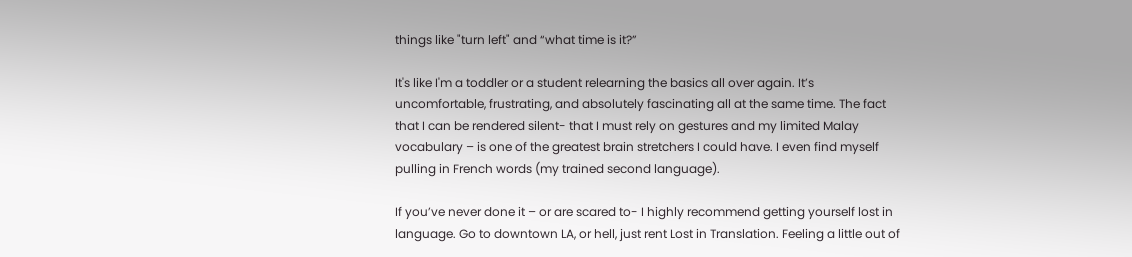things like "turn left" and “what time is it?”

It's like I'm a toddler or a student relearning the basics all over again. It’s uncomfortable, frustrating, and absolutely fascinating all at the same time. The fact that I can be rendered silent- that I must rely on gestures and my limited Malay vocabulary – is one of the greatest brain stretchers I could have. I even find myself pulling in French words (my trained second language).

If you’ve never done it – or are scared to- I highly recommend getting yourself lost in language. Go to downtown LA, or hell, just rent Lost in Translation. Feeling a little out of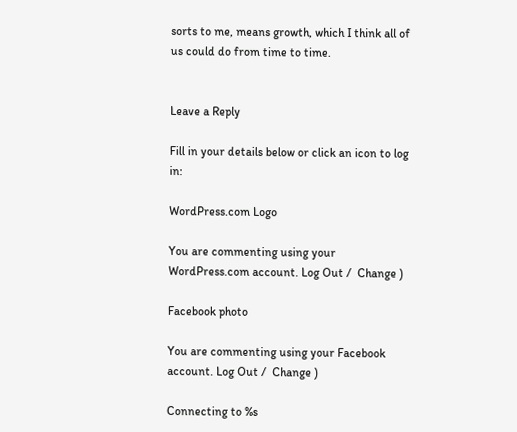sorts to me, means growth, which I think all of us could do from time to time.


Leave a Reply

Fill in your details below or click an icon to log in:

WordPress.com Logo

You are commenting using your WordPress.com account. Log Out /  Change )

Facebook photo

You are commenting using your Facebook account. Log Out /  Change )

Connecting to %s